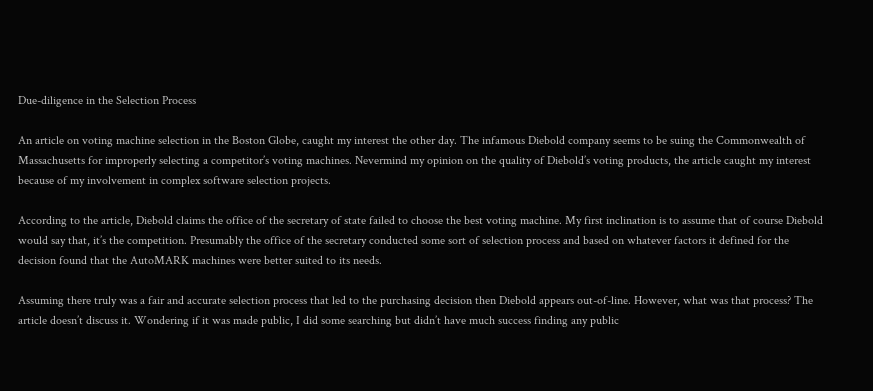Due-diligence in the Selection Process

An article on voting machine selection in the Boston Globe, caught my interest the other day. The infamous Diebold company seems to be suing the Commonwealth of Massachusetts for improperly selecting a competitor’s voting machines. Nevermind my opinion on the quality of Diebold’s voting products, the article caught my interest because of my involvement in complex software selection projects.

According to the article, Diebold claims the office of the secretary of state failed to choose the best voting machine. My first inclination is to assume that of course Diebold would say that, it’s the competition. Presumably the office of the secretary conducted some sort of selection process and based on whatever factors it defined for the decision found that the AutoMARK machines were better suited to its needs.

Assuming there truly was a fair and accurate selection process that led to the purchasing decision then Diebold appears out-of-line. However, what was that process? The article doesn’t discuss it. Wondering if it was made public, I did some searching but didn’t have much success finding any public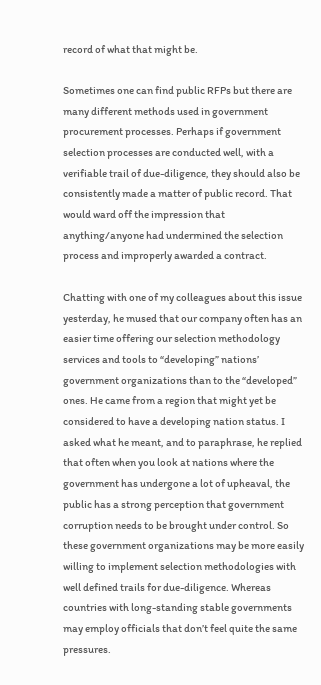record of what that might be.

Sometimes one can find public RFPs but there are many different methods used in government procurement processes. Perhaps if government selection processes are conducted well, with a verifiable trail of due-diligence, they should also be consistently made a matter of public record. That would ward off the impression that anything/anyone had undermined the selection process and improperly awarded a contract.

Chatting with one of my colleagues about this issue yesterday, he mused that our company often has an easier time offering our selection methodology services and tools to “developing” nations’ government organizations than to the “developed” ones. He came from a region that might yet be considered to have a developing nation status. I asked what he meant, and to paraphrase, he replied that often when you look at nations where the government has undergone a lot of upheaval, the public has a strong perception that government corruption needs to be brought under control. So these government organizations may be more easily willing to implement selection methodologies with well defined trails for due-diligence. Whereas countries with long-standing stable governments may employ officials that don’t feel quite the same pressures.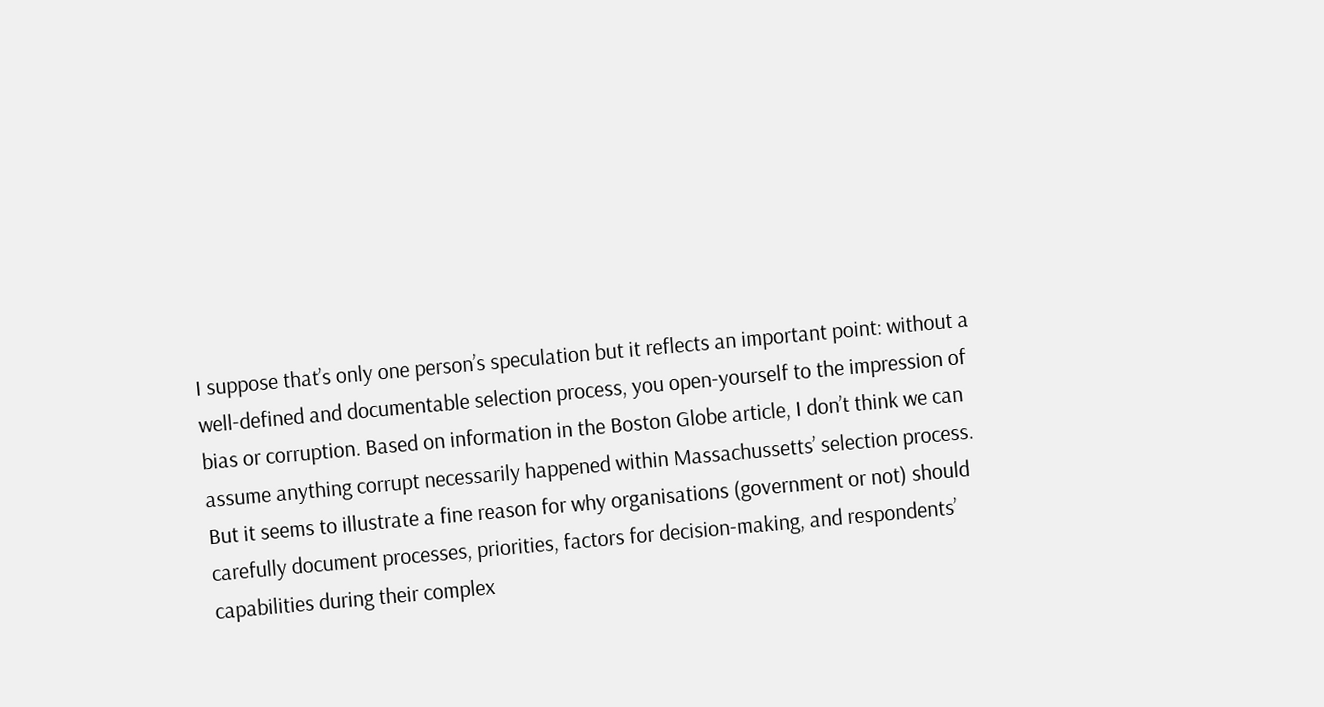I suppose that’s only one person’s speculation but it reflects an important point: without a well-defined and documentable selection process, you open-yourself to the impression of bias or corruption. Based on information in the Boston Globe article, I don’t think we can assume anything corrupt necessarily happened within Massachussetts’ selection process. But it seems to illustrate a fine reason for why organisations (government or not) should carefully document processes, priorities, factors for decision-making, and respondents’ capabilities during their complex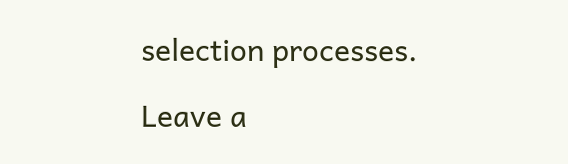selection processes.

Leave a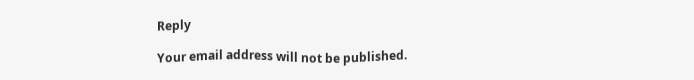Reply

Your email address will not be published.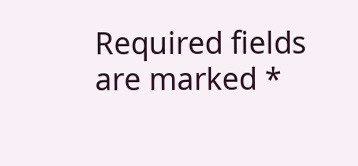Required fields are marked *